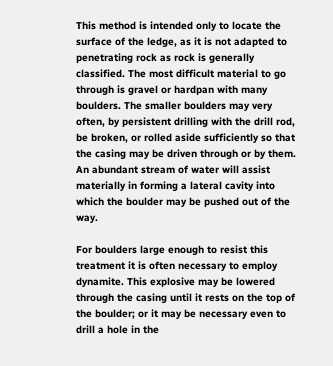This method is intended only to locate the surface of the ledge, as it is not adapted to penetrating rock as rock is generally classified. The most difficult material to go through is gravel or hardpan with many boulders. The smaller boulders may very often, by persistent drilling with the drill rod, be broken, or rolled aside sufficiently so that the casing may be driven through or by them. An abundant stream of water will assist materially in forming a lateral cavity into which the boulder may be pushed out of the way.

For boulders large enough to resist this treatment it is often necessary to employ dynamite. This explosive may be lowered through the casing until it rests on the top of the boulder; or it may be necessary even to drill a hole in the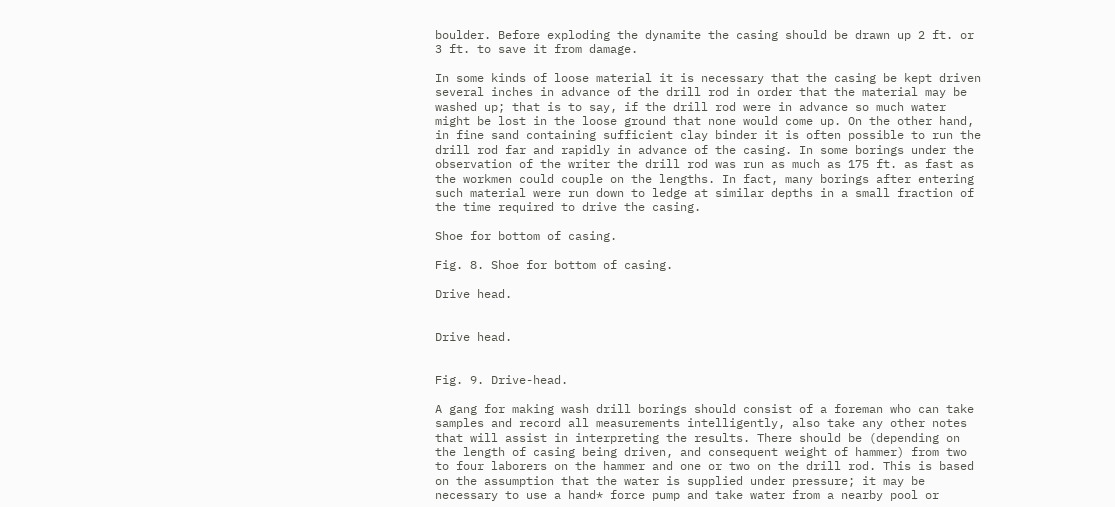boulder. Before exploding the dynamite the casing should be drawn up 2 ft. or 3 ft. to save it from damage.

In some kinds of loose material it is necessary that the casing be kept driven several inches in advance of the drill rod in order that the material may be washed up; that is to say, if the drill rod were in advance so much water might be lost in the loose ground that none would come up. On the other hand, in fine sand containing sufficient clay binder it is often possible to run the drill rod far and rapidly in advance of the casing. In some borings under the observation of the writer the drill rod was run as much as 175 ft. as fast as the workmen could couple on the lengths. In fact, many borings after entering such material were run down to ledge at similar depths in a small fraction of the time required to drive the casing.

Shoe for bottom of casing.

Fig. 8. Shoe for bottom of casing.

Drive head.


Drive head.


Fig. 9. Drive-head.

A gang for making wash drill borings should consist of a foreman who can take samples and record all measurements intelligently, also take any other notes that will assist in interpreting the results. There should be (depending on the length of casing being driven, and consequent weight of hammer) from two to four laborers on the hammer and one or two on the drill rod. This is based on the assumption that the water is supplied under pressure; it may be necessary to use a hand* force pump and take water from a nearby pool or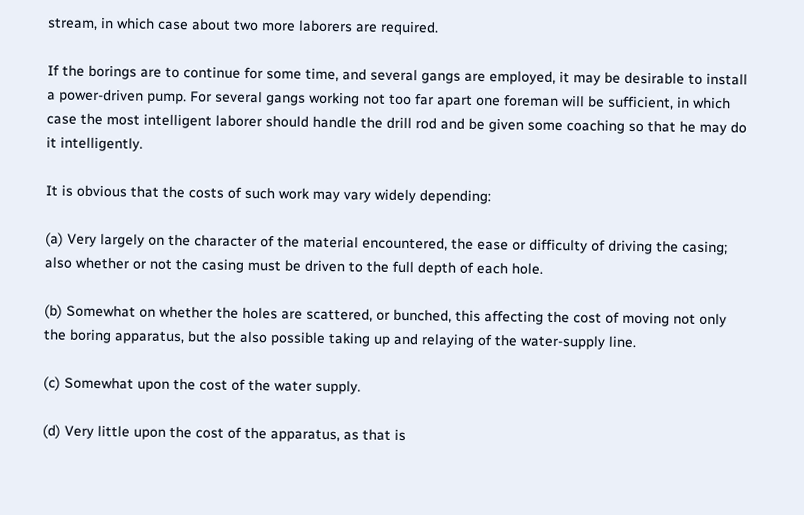stream, in which case about two more laborers are required.

If the borings are to continue for some time, and several gangs are employed, it may be desirable to install a power-driven pump. For several gangs working not too far apart one foreman will be sufficient, in which case the most intelligent laborer should handle the drill rod and be given some coaching so that he may do it intelligently.

It is obvious that the costs of such work may vary widely depending:

(a) Very largely on the character of the material encountered, the ease or difficulty of driving the casing; also whether or not the casing must be driven to the full depth of each hole.

(b) Somewhat on whether the holes are scattered, or bunched, this affecting the cost of moving not only the boring apparatus, but the also possible taking up and relaying of the water-supply line.

(c) Somewhat upon the cost of the water supply.

(d) Very little upon the cost of the apparatus, as that is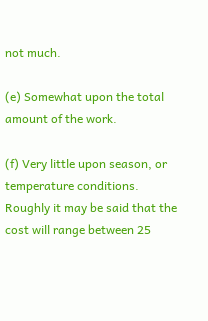not much.

(e) Somewhat upon the total amount of the work.

(f) Very little upon season, or temperature conditions. Roughly it may be said that the cost will range between 25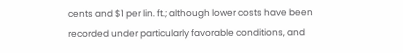cents and $1 per lin. ft.; although lower costs have been recorded under particularly favorable conditions, and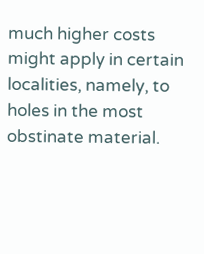much higher costs might apply in certain localities, namely, to holes in the most obstinate material.